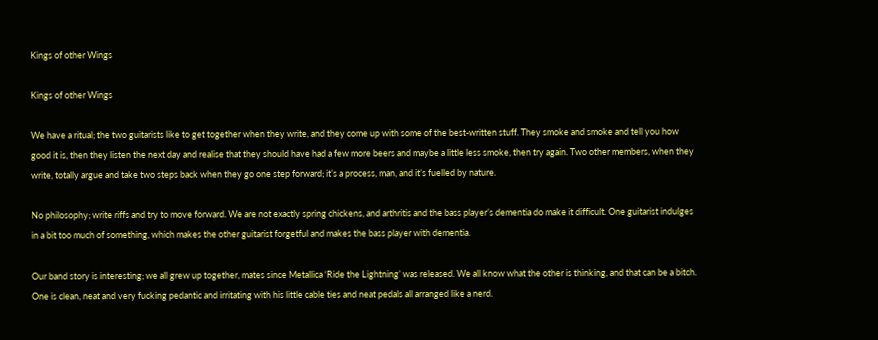Kings of other Wings

Kings of other Wings

We have a ritual; the two guitarists like to get together when they write, and they come up with some of the best-written stuff. They smoke and smoke and tell you how good it is, then they listen the next day and realise that they should have had a few more beers and maybe a little less smoke, then try again. Two other members, when they write, totally argue and take two steps back when they go one step forward; it’s a process, man, and it’s fuelled by nature.

No philosophy; write riffs and try to move forward. We are not exactly spring chickens, and arthritis and the bass player’s dementia do make it difficult. One guitarist indulges in a bit too much of something, which makes the other guitarist forgetful and makes the bass player with dementia.

Our band story is interesting; we all grew up together, mates since Metallica ‘Ride the Lightning’ was released. We all know what the other is thinking, and that can be a bitch. One is clean, neat and very fucking pedantic and irritating with his little cable ties and neat pedals all arranged like a nerd.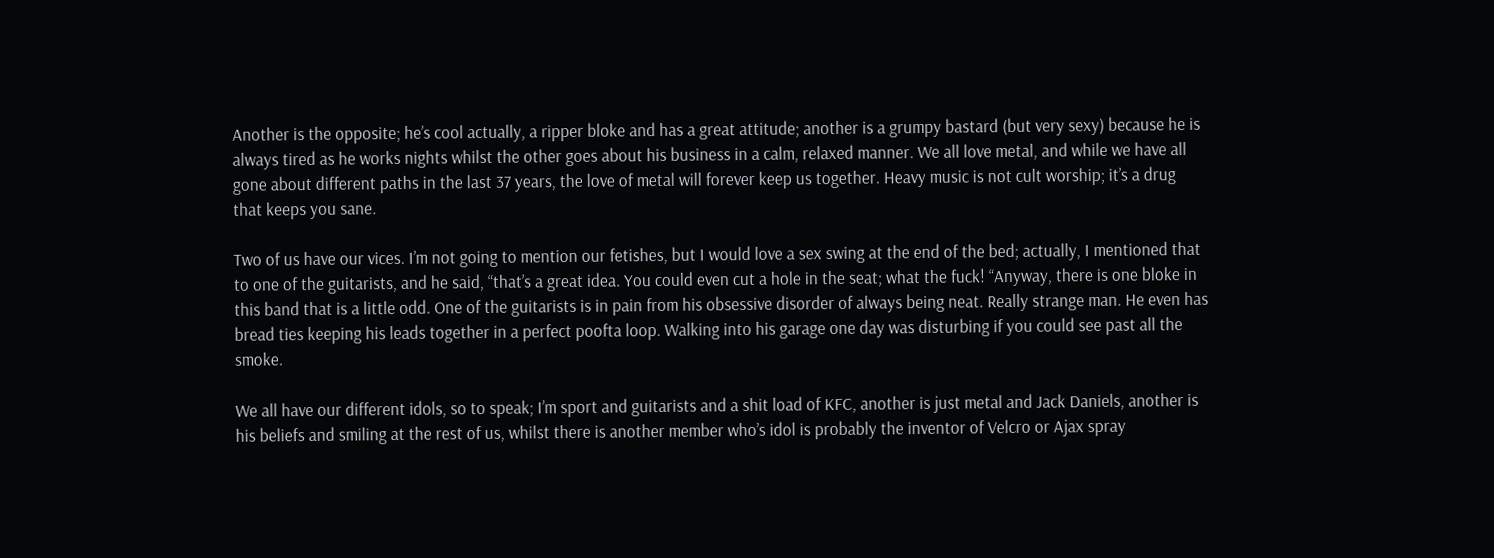Another is the opposite; he’s cool actually, a ripper bloke and has a great attitude; another is a grumpy bastard (but very sexy) because he is always tired as he works nights whilst the other goes about his business in a calm, relaxed manner. We all love metal, and while we have all gone about different paths in the last 37 years, the love of metal will forever keep us together. Heavy music is not cult worship; it’s a drug that keeps you sane.

Two of us have our vices. I’m not going to mention our fetishes, but I would love a sex swing at the end of the bed; actually, I mentioned that to one of the guitarists, and he said, “that’s a great idea. You could even cut a hole in the seat; what the fuck! “Anyway, there is one bloke in this band that is a little odd. One of the guitarists is in pain from his obsessive disorder of always being neat. Really strange man. He even has bread ties keeping his leads together in a perfect poofta loop. Walking into his garage one day was disturbing if you could see past all the smoke.

We all have our different idols, so to speak; I’m sport and guitarists and a shit load of KFC, another is just metal and Jack Daniels, another is his beliefs and smiling at the rest of us, whilst there is another member who’s idol is probably the inventor of Velcro or Ajax spray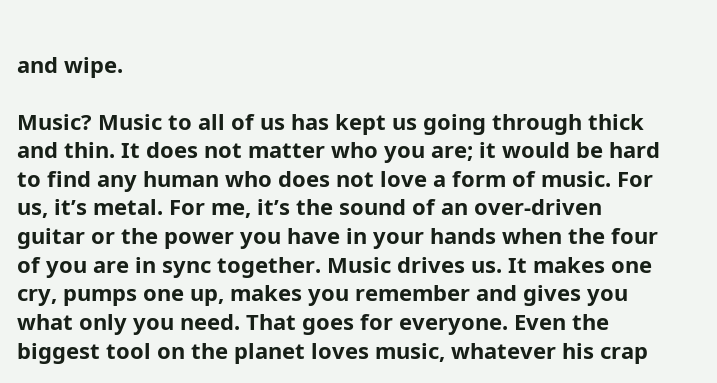and wipe.

Music? Music to all of us has kept us going through thick and thin. It does not matter who you are; it would be hard to find any human who does not love a form of music. For us, it’s metal. For me, it’s the sound of an over-driven guitar or the power you have in your hands when the four of you are in sync together. Music drives us. It makes one cry, pumps one up, makes you remember and gives you what only you need. That goes for everyone. Even the biggest tool on the planet loves music, whatever his crap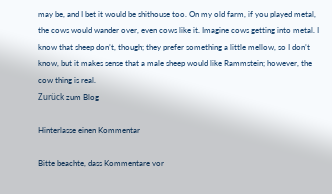may be, and I bet it would be shithouse too. On my old farm, if you played metal, the cows would wander over, even cows like it. Imagine cows getting into metal. I know that sheep don’t, though; they prefer something a little mellow, so I don’t know, but it makes sense that a male sheep would like Rammstein; however, the cow thing is real.
Zurück zum Blog

Hinterlasse einen Kommentar

Bitte beachte, dass Kommentare vor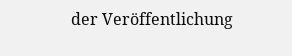der Veröffentlichung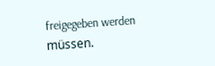freigegeben werden müssen.